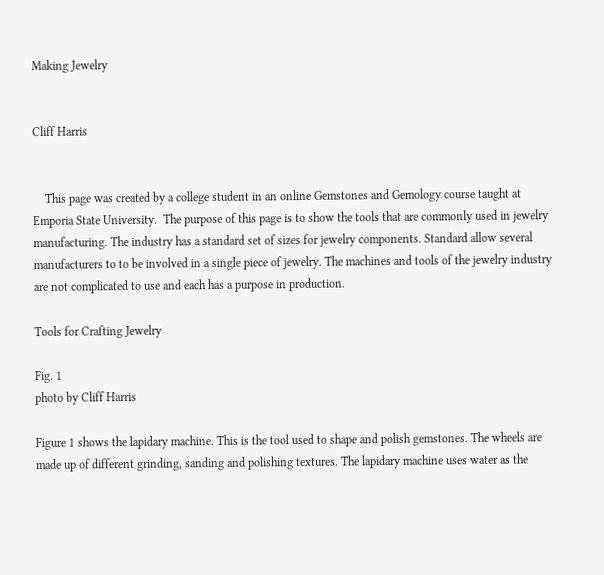Making Jewelry


Cliff Harris


    This page was created by a college student in an online Gemstones and Gemology course taught at Emporia State University.  The purpose of this page is to show the tools that are commonly used in jewelry manufacturing. The industry has a standard set of sizes for jewelry components. Standard allow several manufacturers to to be involved in a single piece of jewelry. The machines and tools of the jewelry industry are not complicated to use and each has a purpose in production.

Tools for Crafting Jewelry

Fig. 1
photo by Cliff Harris

Figure 1 shows the lapidary machine. This is the tool used to shape and polish gemstones. The wheels are made up of different grinding, sanding and polishing textures. The lapidary machine uses water as the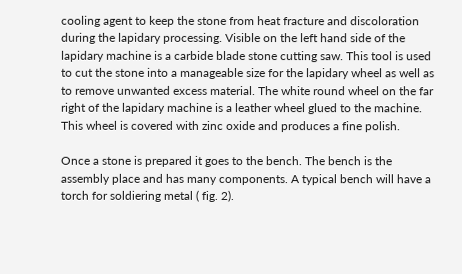cooling agent to keep the stone from heat fracture and discoloration during the lapidary processing. Visible on the left hand side of the lapidary machine is a carbide blade stone cutting saw. This tool is used to cut the stone into a manageable size for the lapidary wheel as well as to remove unwanted excess material. The white round wheel on the far right of the lapidary machine is a leather wheel glued to the machine. This wheel is covered with zinc oxide and produces a fine polish.

Once a stone is prepared it goes to the bench. The bench is the assembly place and has many components. A typical bench will have a torch for soldiering metal ( fig. 2).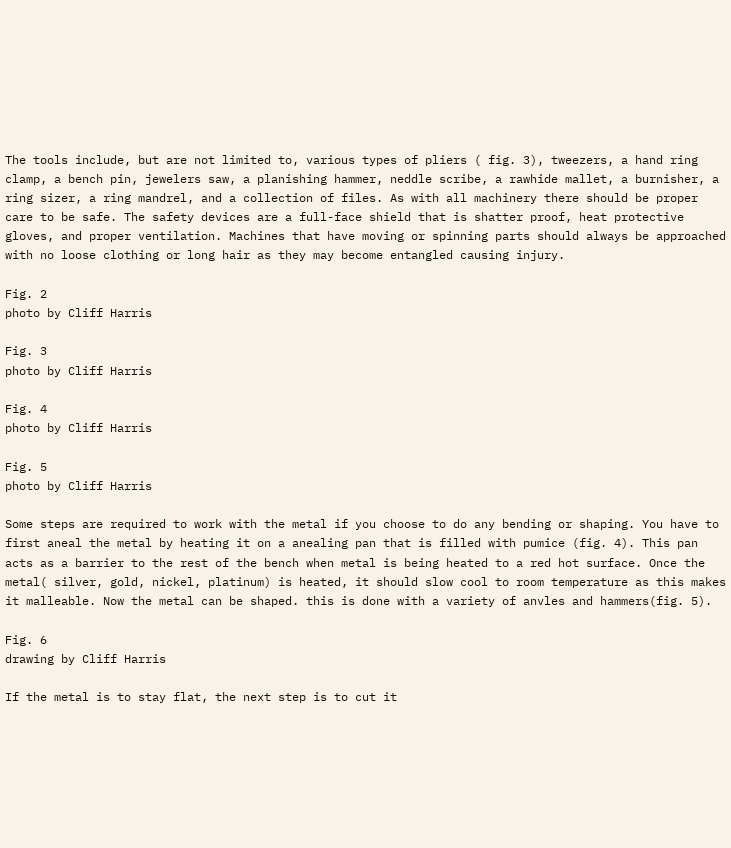The tools include, but are not limited to, various types of pliers ( fig. 3), tweezers, a hand ring clamp, a bench pin, jewelers saw, a planishing hammer, neddle scribe, a rawhide mallet, a burnisher, a ring sizer, a ring mandrel, and a collection of files. As with all machinery there should be proper care to be safe. The safety devices are a full-face shield that is shatter proof, heat protective gloves, and proper ventilation. Machines that have moving or spinning parts should always be approached with no loose clothing or long hair as they may become entangled causing injury.

Fig. 2
photo by Cliff Harris

Fig. 3
photo by Cliff Harris

Fig. 4
photo by Cliff Harris

Fig. 5
photo by Cliff Harris

Some steps are required to work with the metal if you choose to do any bending or shaping. You have to first aneal the metal by heating it on a anealing pan that is filled with pumice (fig. 4). This pan acts as a barrier to the rest of the bench when metal is being heated to a red hot surface. Once the metal( silver, gold, nickel, platinum) is heated, it should slow cool to room temperature as this makes it malleable. Now the metal can be shaped. this is done with a variety of anvles and hammers(fig. 5).

Fig. 6
drawing by Cliff Harris

If the metal is to stay flat, the next step is to cut it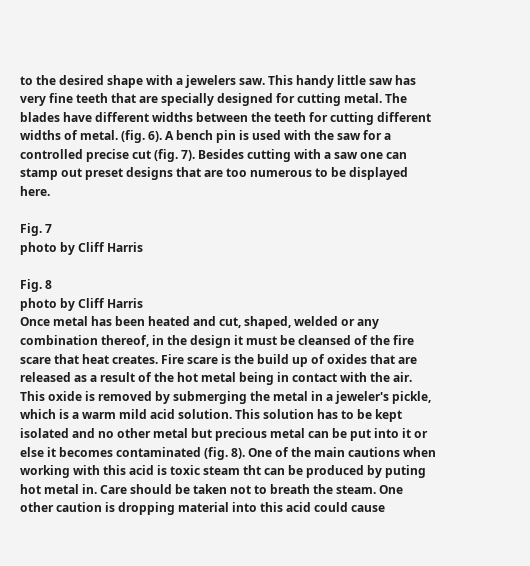to the desired shape with a jewelers saw. This handy little saw has very fine teeth that are specially designed for cutting metal. The blades have different widths between the teeth for cutting different widths of metal. (fig. 6). A bench pin is used with the saw for a controlled precise cut (fig. 7). Besides cutting with a saw one can stamp out preset designs that are too numerous to be displayed here.

Fig. 7
photo by Cliff Harris

Fig. 8
photo by Cliff Harris
Once metal has been heated and cut, shaped, welded or any combination thereof, in the design it must be cleansed of the fire scare that heat creates. Fire scare is the build up of oxides that are released as a result of the hot metal being in contact with the air. This oxide is removed by submerging the metal in a jeweler's pickle, which is a warm mild acid solution. This solution has to be kept isolated and no other metal but precious metal can be put into it or else it becomes contaminated (fig. 8). One of the main cautions when working with this acid is toxic steam tht can be produced by puting hot metal in. Care should be taken not to breath the steam. One other caution is dropping material into this acid could cause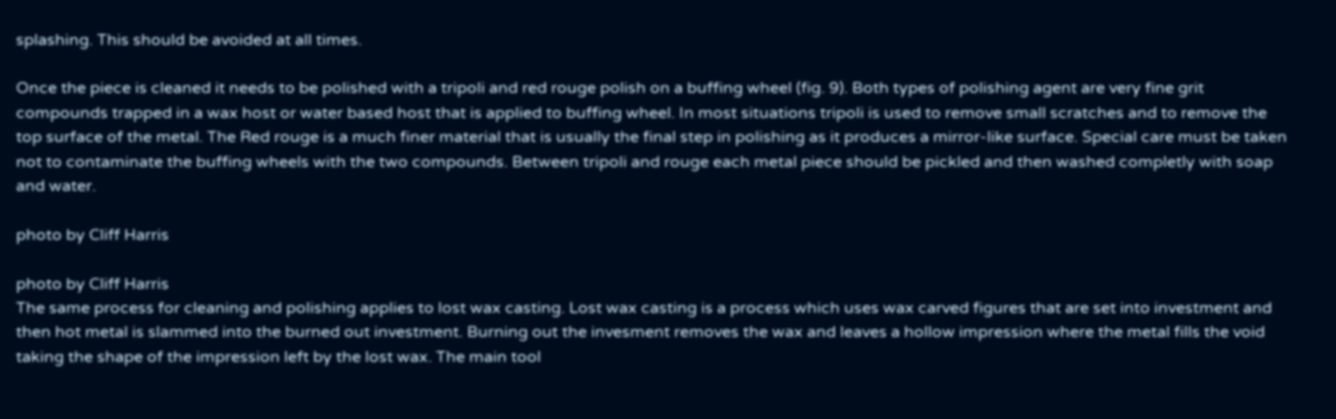splashing. This should be avoided at all times.

Once the piece is cleaned it needs to be polished with a tripoli and red rouge polish on a buffing wheel (fig. 9). Both types of polishing agent are very fine grit compounds trapped in a wax host or water based host that is applied to buffing wheel. In most situations tripoli is used to remove small scratches and to remove the top surface of the metal. The Red rouge is a much finer material that is usually the final step in polishing as it produces a mirror-like surface. Special care must be taken not to contaminate the buffing wheels with the two compounds. Between tripoli and rouge each metal piece should be pickled and then washed completly with soap and water.

photo by Cliff Harris

photo by Cliff Harris
The same process for cleaning and polishing applies to lost wax casting. Lost wax casting is a process which uses wax carved figures that are set into investment and then hot metal is slammed into the burned out investment. Burning out the invesment removes the wax and leaves a hollow impression where the metal fills the void taking the shape of the impression left by the lost wax. The main tool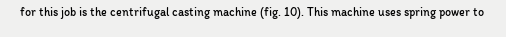for this job is the centrifugal casting machine (fig. 10). This machine uses spring power to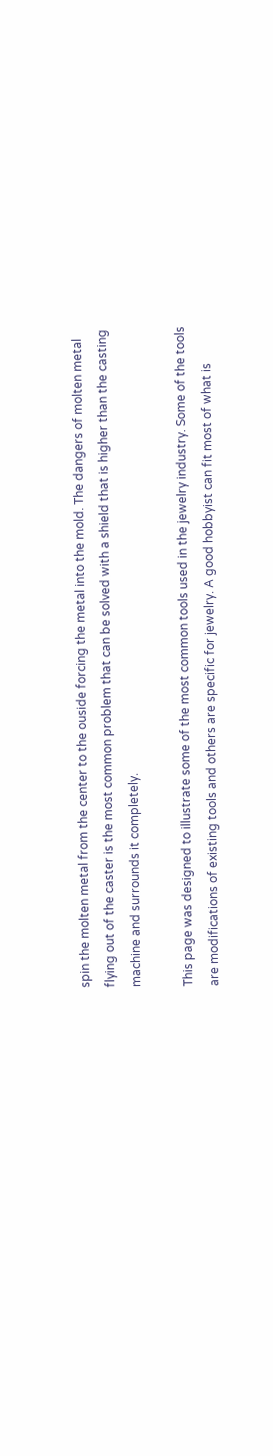spin the molten metal from the center to the ouside forcing the metal into the mold. The dangers of molten metal flying out of the caster is the most common problem that can be solved with a shield that is higher than the casting machine and surrounds it completely.

This page was designed to illustrate some of the most common tools used in the jewelry industry. Some of the tools are modifications of existing tools and others are specific for jewelry. A good hobbyist can fit most of what is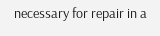necessary for repair in a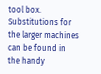tool box. Substitutions for the larger machines can be found in the handy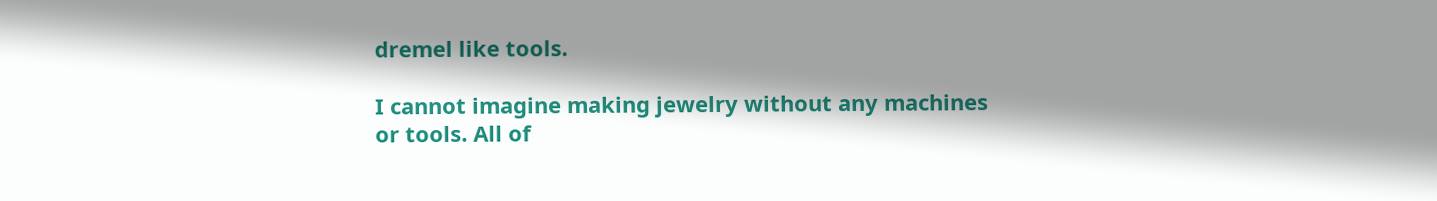dremel like tools.

I cannot imagine making jewelry without any machines or tools. All of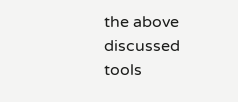the above discussed tools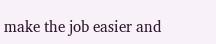make the job easier and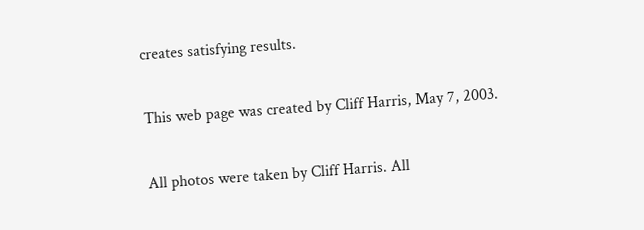creates satisfying results.

This web page was created by Cliff Harris, May 7, 2003.

All photos were taken by Cliff Harris. All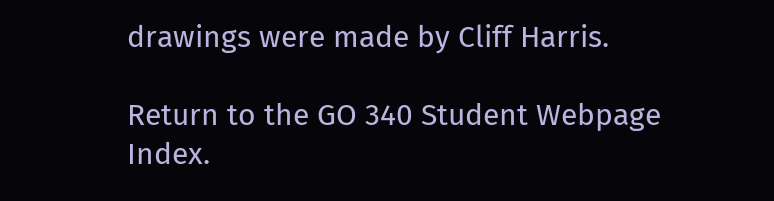drawings were made by Cliff Harris.

Return to the GO 340 Student Webpage Index.